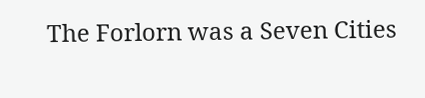The Forlorn was a Seven Cities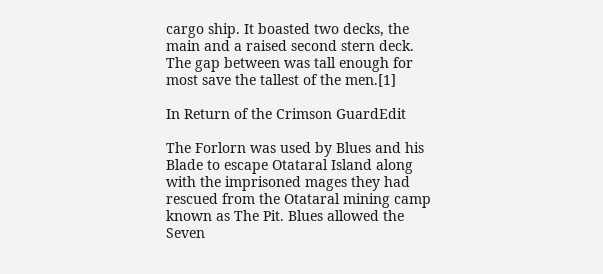cargo ship. It boasted two decks, the main and a raised second stern deck. The gap between was tall enough for most save the tallest of the men.[1]

In Return of the Crimson GuardEdit

The Forlorn was used by Blues and his Blade to escape Otataral Island along with the imprisoned mages they had rescued from the Otataral mining camp known as The Pit. Blues allowed the Seven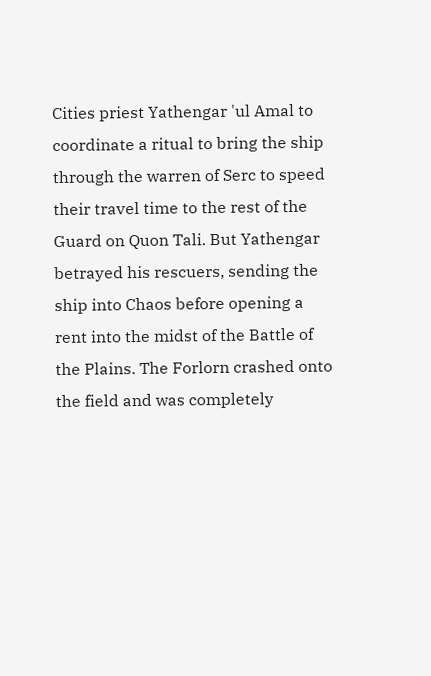Cities priest Yathengar 'ul Amal to coordinate a ritual to bring the ship through the warren of Serc to speed their travel time to the rest of the Guard on Quon Tali. But Yathengar betrayed his rescuers, sending the ship into Chaos before opening a rent into the midst of the Battle of the Plains. The Forlorn crashed onto the field and was completely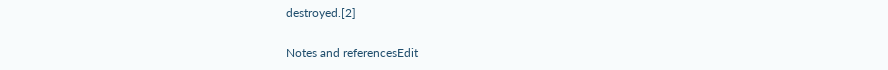destroyed.[2]

Notes and referencesEdit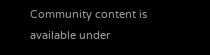Community content is available under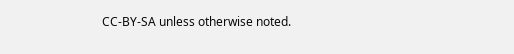CC-BY-SA unless otherwise noted.